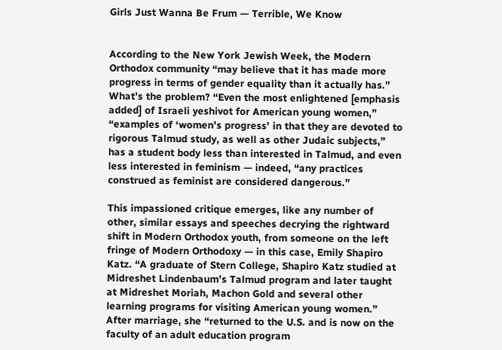Girls Just Wanna Be Frum — Terrible, We Know


According to the New York Jewish Week, the Modern Orthodox community “may believe that it has made more progress in terms of gender equality than it actually has.” What’s the problem? “Even the most enlightened [emphasis added] of Israeli yeshivot for American young women,” “examples of ‘women’s progress’ in that they are devoted to rigorous Talmud study, as well as other Judaic subjects,” has a student body less than interested in Talmud, and even less interested in feminism — indeed, “any practices construed as feminist are considered dangerous.”

This impassioned critique emerges, like any number of other, similar essays and speeches decrying the rightward shift in Modern Orthodox youth, from someone on the left fringe of Modern Orthodoxy — in this case, Emily Shapiro Katz. “A graduate of Stern College, Shapiro Katz studied at Midreshet Lindenbaum’s Talmud program and later taught at Midreshet Moriah, Machon Gold and several other learning programs for visiting American young women.” After marriage, she “returned to the U.S. and is now on the faculty of an adult education program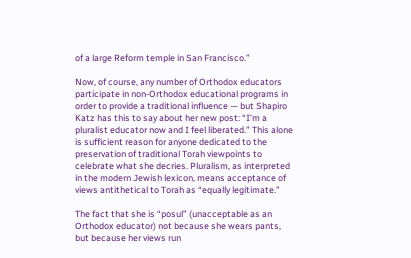of a large Reform temple in San Francisco.”

Now, of course, any number of Orthodox educators participate in non-Orthodox educational programs in order to provide a traditional influence — but Shapiro Katz has this to say about her new post: “I’m a pluralist educator now and I feel liberated.” This alone is sufficient reason for anyone dedicated to the preservation of traditional Torah viewpoints to celebrate what she decries. Pluralism, as interpreted in the modern Jewish lexicon, means acceptance of views antithetical to Torah as “equally legitimate.”

The fact that she is “posul” (unacceptable as an Orthodox educator) not because she wears pants, but because her views run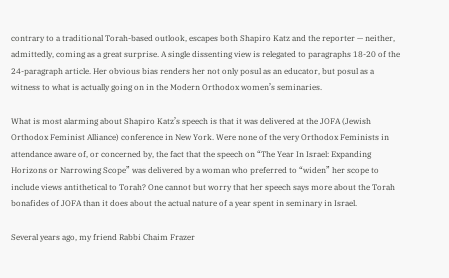contrary to a traditional Torah-based outlook, escapes both Shapiro Katz and the reporter — neither, admittedly, coming as a great surprise. A single dissenting view is relegated to paragraphs 18-20 of the 24-paragraph article. Her obvious bias renders her not only posul as an educator, but posul as a witness to what is actually going on in the Modern Orthodox women’s seminaries.

What is most alarming about Shapiro Katz’s speech is that it was delivered at the JOFA (Jewish Orthodox Feminist Alliance) conference in New York. Were none of the very Orthodox Feminists in attendance aware of, or concerned by, the fact that the speech on “The Year In Israel: Expanding Horizons or Narrowing Scope” was delivered by a woman who preferred to “widen” her scope to include views antithetical to Torah? One cannot but worry that her speech says more about the Torah bonafides of JOFA than it does about the actual nature of a year spent in seminary in Israel.

Several years ago, my friend Rabbi Chaim Frazer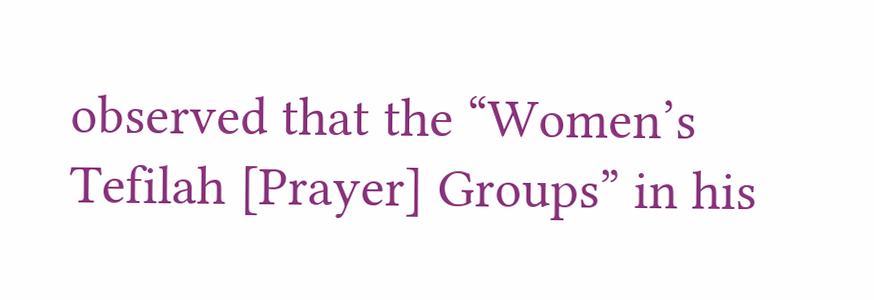observed that the “Women’s Tefilah [Prayer] Groups” in his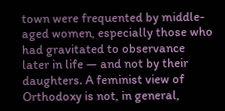town were frequented by middle-aged women, especially those who had gravitated to observance later in life — and not by their daughters. A feminist view of Orthodoxy is not, in general,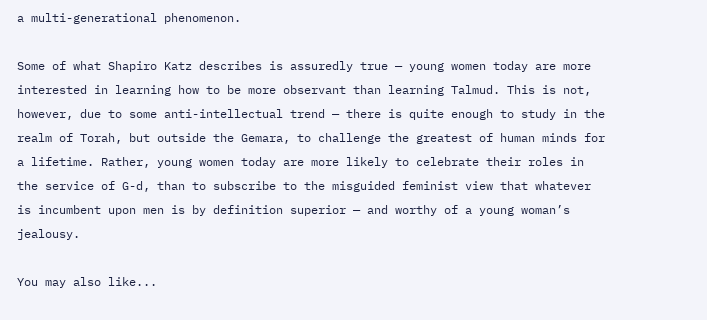a multi-generational phenomenon.

Some of what Shapiro Katz describes is assuredly true — young women today are more interested in learning how to be more observant than learning Talmud. This is not, however, due to some anti-intellectual trend — there is quite enough to study in the realm of Torah, but outside the Gemara, to challenge the greatest of human minds for a lifetime. Rather, young women today are more likely to celebrate their roles in the service of G-d, than to subscribe to the misguided feminist view that whatever is incumbent upon men is by definition superior — and worthy of a young woman’s jealousy.

You may also like...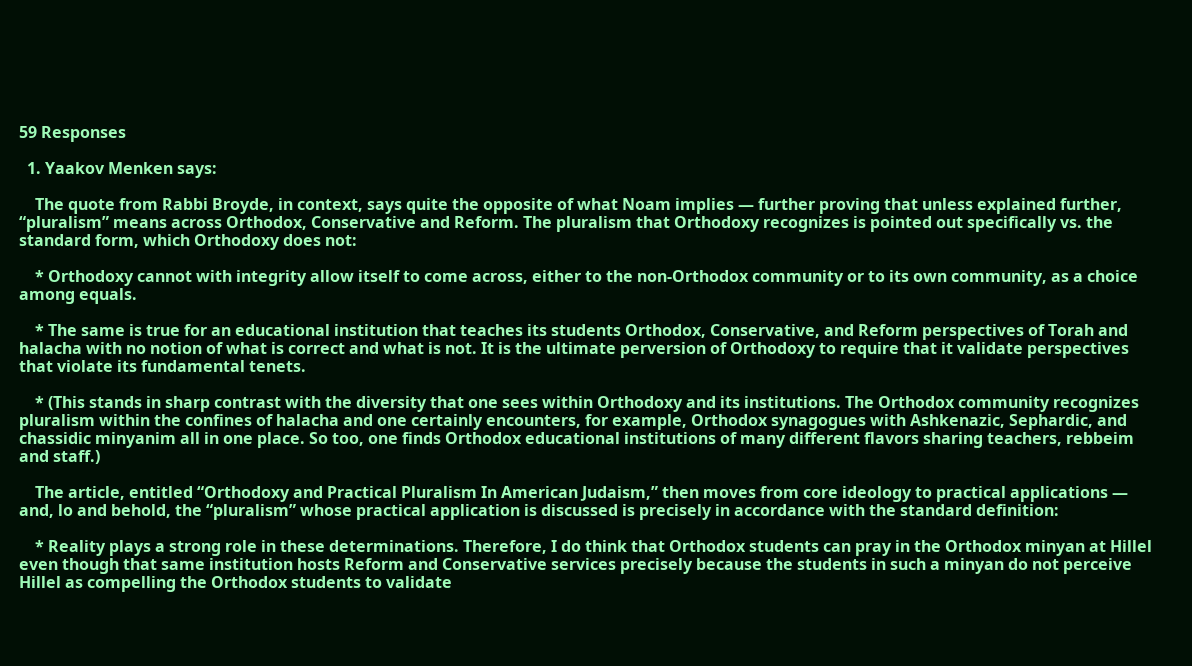59 Responses

  1. Yaakov Menken says:

    The quote from Rabbi Broyde, in context, says quite the opposite of what Noam implies — further proving that unless explained further, “pluralism” means across Orthodox, Conservative and Reform. The pluralism that Orthodoxy recognizes is pointed out specifically vs. the standard form, which Orthodoxy does not:

    * Orthodoxy cannot with integrity allow itself to come across, either to the non-Orthodox community or to its own community, as a choice among equals.

    * The same is true for an educational institution that teaches its students Orthodox, Conservative, and Reform perspectives of Torah and halacha with no notion of what is correct and what is not. It is the ultimate perversion of Orthodoxy to require that it validate perspectives that violate its fundamental tenets.

    * (This stands in sharp contrast with the diversity that one sees within Orthodoxy and its institutions. The Orthodox community recognizes pluralism within the confines of halacha and one certainly encounters, for example, Orthodox synagogues with Ashkenazic, Sephardic, and chassidic minyanim all in one place. So too, one finds Orthodox educational institutions of many different flavors sharing teachers, rebbeim and staff.)

    The article, entitled “Orthodoxy and Practical Pluralism In American Judaism,” then moves from core ideology to practical applications — and, lo and behold, the “pluralism” whose practical application is discussed is precisely in accordance with the standard definition:

    * Reality plays a strong role in these determinations. Therefore, I do think that Orthodox students can pray in the Orthodox minyan at Hillel even though that same institution hosts Reform and Conservative services precisely because the students in such a minyan do not perceive Hillel as compelling the Orthodox students to validate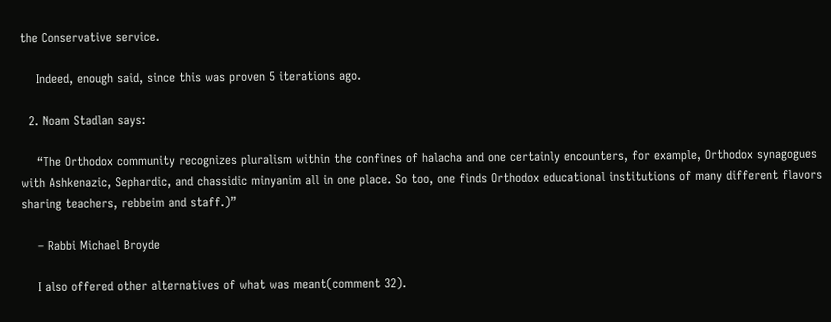the Conservative service.

    Indeed, enough said, since this was proven 5 iterations ago.

  2. Noam Stadlan says:

    “The Orthodox community recognizes pluralism within the confines of halacha and one certainly encounters, for example, Orthodox synagogues with Ashkenazic, Sephardic, and chassidic minyanim all in one place. So too, one finds Orthodox educational institutions of many different flavors sharing teachers, rebbeim and staff.)”

    – Rabbi Michael Broyde

    I also offered other alternatives of what was meant(comment 32).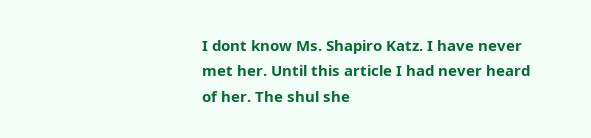I dont know Ms. Shapiro Katz. I have never met her. Until this article I had never heard of her. The shul she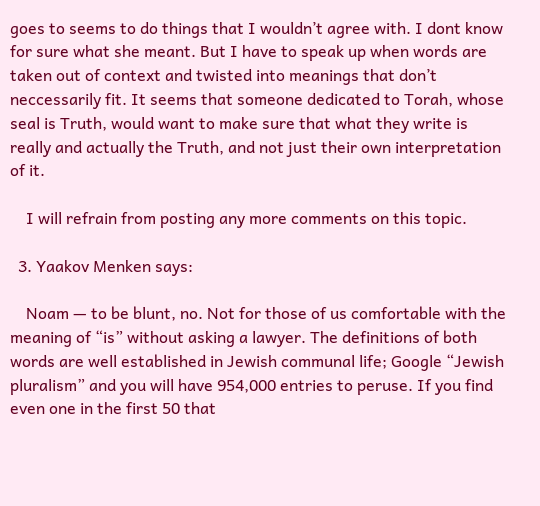goes to seems to do things that I wouldn’t agree with. I dont know for sure what she meant. But I have to speak up when words are taken out of context and twisted into meanings that don’t neccessarily fit. It seems that someone dedicated to Torah, whose seal is Truth, would want to make sure that what they write is really and actually the Truth, and not just their own interpretation of it.

    I will refrain from posting any more comments on this topic.

  3. Yaakov Menken says:

    Noam — to be blunt, no. Not for those of us comfortable with the meaning of “is” without asking a lawyer. The definitions of both words are well established in Jewish communal life; Google “Jewish pluralism” and you will have 954,000 entries to peruse. If you find even one in the first 50 that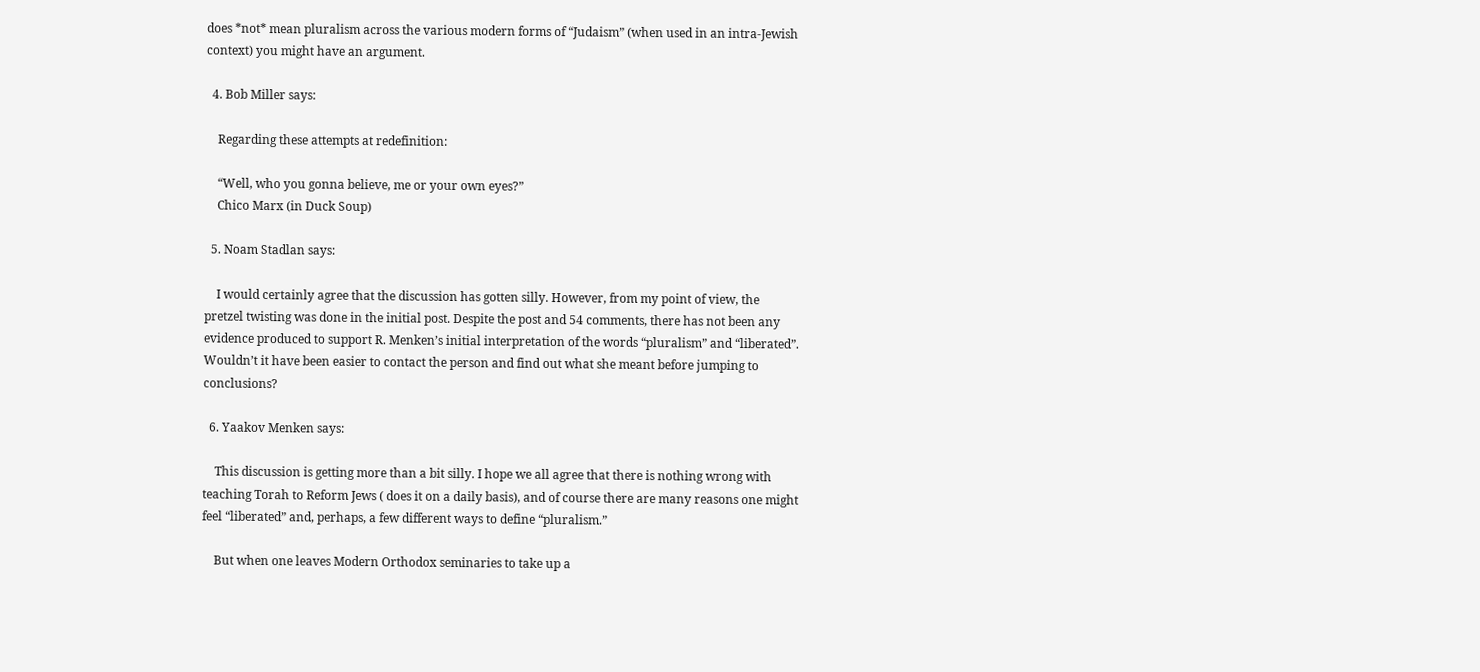does *not* mean pluralism across the various modern forms of “Judaism” (when used in an intra-Jewish context) you might have an argument.

  4. Bob Miller says:

    Regarding these attempts at redefinition:

    “Well, who you gonna believe, me or your own eyes?”
    Chico Marx (in Duck Soup)

  5. Noam Stadlan says:

    I would certainly agree that the discussion has gotten silly. However, from my point of view, the pretzel twisting was done in the initial post. Despite the post and 54 comments, there has not been any evidence produced to support R. Menken’s initial interpretation of the words “pluralism” and “liberated”. Wouldn’t it have been easier to contact the person and find out what she meant before jumping to conclusions?

  6. Yaakov Menken says:

    This discussion is getting more than a bit silly. I hope we all agree that there is nothing wrong with teaching Torah to Reform Jews ( does it on a daily basis), and of course there are many reasons one might feel “liberated” and, perhaps, a few different ways to define “pluralism.”

    But when one leaves Modern Orthodox seminaries to take up a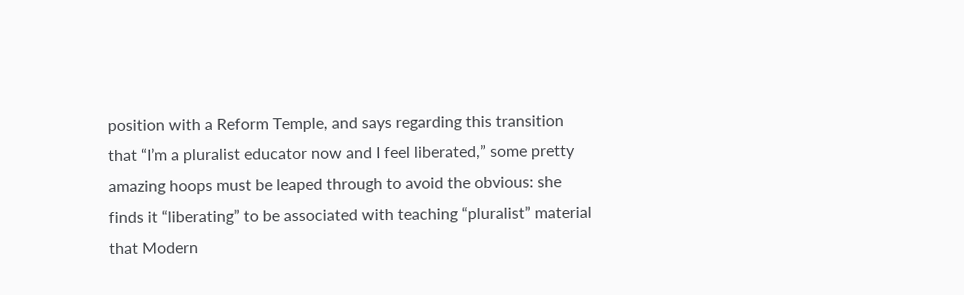position with a Reform Temple, and says regarding this transition that “I’m a pluralist educator now and I feel liberated,” some pretty amazing hoops must be leaped through to avoid the obvious: she finds it “liberating” to be associated with teaching “pluralist” material that Modern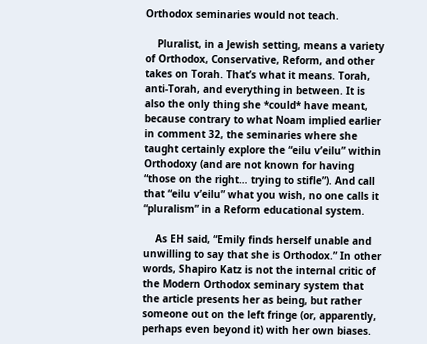Orthodox seminaries would not teach.

    Pluralist, in a Jewish setting, means a variety of Orthodox, Conservative, Reform, and other takes on Torah. That’s what it means. Torah, anti-Torah, and everything in between. It is also the only thing she *could* have meant, because contrary to what Noam implied earlier in comment 32, the seminaries where she taught certainly explore the “eilu v’eilu” within Orthodoxy (and are not known for having “those on the right… trying to stifle”). And call that “eilu v’eilu” what you wish, no one calls it “pluralism” in a Reform educational system.

    As EH said, “Emily finds herself unable and unwilling to say that she is Orthodox.” In other words, Shapiro Katz is not the internal critic of the Modern Orthodox seminary system that the article presents her as being, but rather someone out on the left fringe (or, apparently, perhaps even beyond it) with her own biases.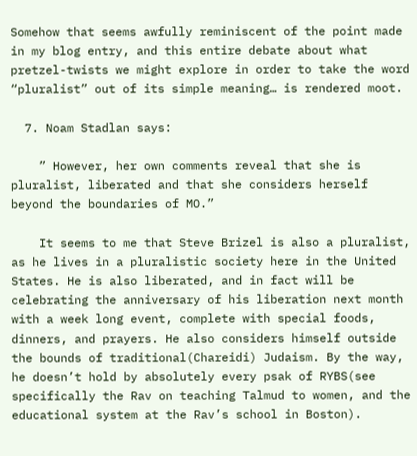Somehow that seems awfully reminiscent of the point made in my blog entry, and this entire debate about what pretzel-twists we might explore in order to take the word “pluralist” out of its simple meaning… is rendered moot.

  7. Noam Stadlan says:

    ” However, her own comments reveal that she is pluralist, liberated and that she considers herself beyond the boundaries of MO.”

    It seems to me that Steve Brizel is also a pluralist, as he lives in a pluralistic society here in the United States. He is also liberated, and in fact will be celebrating the anniversary of his liberation next month with a week long event, complete with special foods, dinners, and prayers. He also considers himself outside the bounds of traditional(Chareidi) Judaism. By the way, he doesn’t hold by absolutely every psak of RYBS(see specifically the Rav on teaching Talmud to women, and the educational system at the Rav’s school in Boston).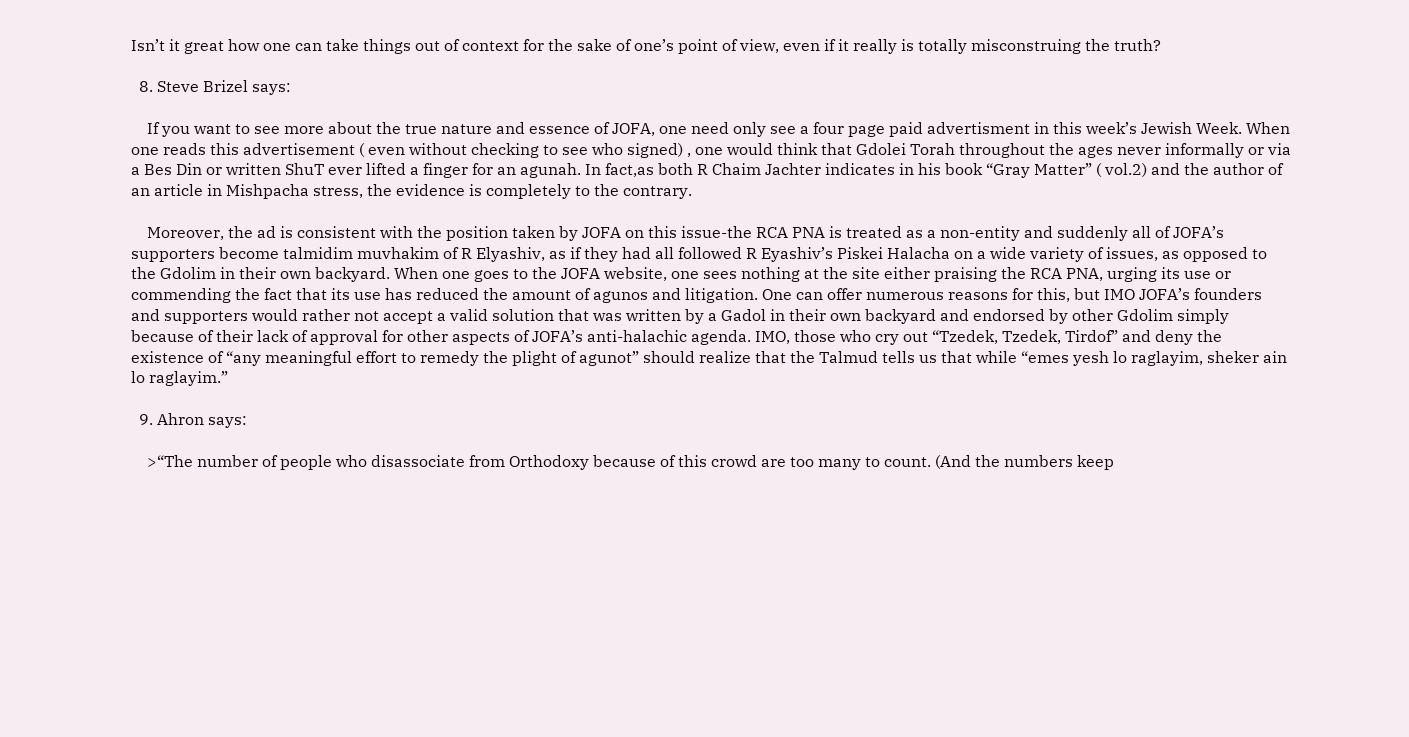Isn’t it great how one can take things out of context for the sake of one’s point of view, even if it really is totally misconstruing the truth?

  8. Steve Brizel says:

    If you want to see more about the true nature and essence of JOFA, one need only see a four page paid advertisment in this week’s Jewish Week. When one reads this advertisement ( even without checking to see who signed) , one would think that Gdolei Torah throughout the ages never informally or via a Bes Din or written ShuT ever lifted a finger for an agunah. In fact,as both R Chaim Jachter indicates in his book “Gray Matter” ( vol.2) and the author of an article in Mishpacha stress, the evidence is completely to the contrary.

    Moreover, the ad is consistent with the position taken by JOFA on this issue-the RCA PNA is treated as a non-entity and suddenly all of JOFA’s supporters become talmidim muvhakim of R Elyashiv, as if they had all followed R Eyashiv’s Piskei Halacha on a wide variety of issues, as opposed to the Gdolim in their own backyard. When one goes to the JOFA website, one sees nothing at the site either praising the RCA PNA, urging its use or commending the fact that its use has reduced the amount of agunos and litigation. One can offer numerous reasons for this, but IMO JOFA’s founders and supporters would rather not accept a valid solution that was written by a Gadol in their own backyard and endorsed by other Gdolim simply because of their lack of approval for other aspects of JOFA’s anti-halachic agenda. IMO, those who cry out “Tzedek, Tzedek, Tirdof” and deny the existence of “any meaningful effort to remedy the plight of agunot” should realize that the Talmud tells us that while “emes yesh lo raglayim, sheker ain lo raglayim.”

  9. Ahron says:

    >“The number of people who disassociate from Orthodoxy because of this crowd are too many to count. (And the numbers keep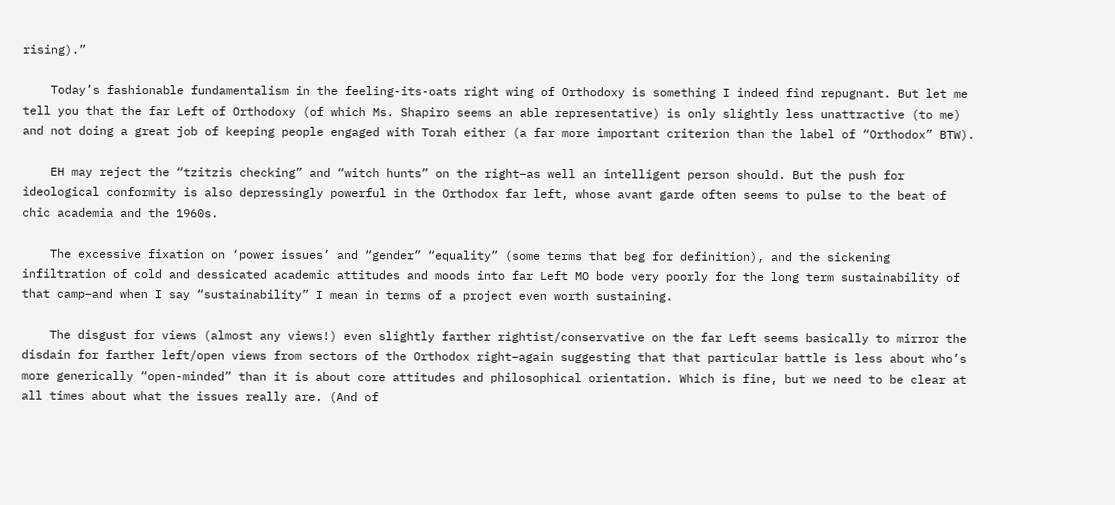rising).”

    Today’s fashionable fundamentalism in the feeling-its-oats right wing of Orthodoxy is something I indeed find repugnant. But let me tell you that the far Left of Orthodoxy (of which Ms. Shapiro seems an able representative) is only slightly less unattractive (to me) and not doing a great job of keeping people engaged with Torah either (a far more important criterion than the label of “Orthodox” BTW).

    EH may reject the “tzitzis checking” and “witch hunts” on the right–as well an intelligent person should. But the push for ideological conformity is also depressingly powerful in the Orthodox far left, whose avant garde often seems to pulse to the beat of chic academia and the 1960s.

    The excessive fixation on ‘power issues’ and “gender” “equality” (some terms that beg for definition), and the sickening infiltration of cold and dessicated academic attitudes and moods into far Left MO bode very poorly for the long term sustainability of that camp–and when I say “sustainability” I mean in terms of a project even worth sustaining.

    The disgust for views (almost any views!) even slightly farther rightist/conservative on the far Left seems basically to mirror the disdain for farther left/open views from sectors of the Orthodox right–again suggesting that that particular battle is less about who’s more generically “open-minded” than it is about core attitudes and philosophical orientation. Which is fine, but we need to be clear at all times about what the issues really are. (And of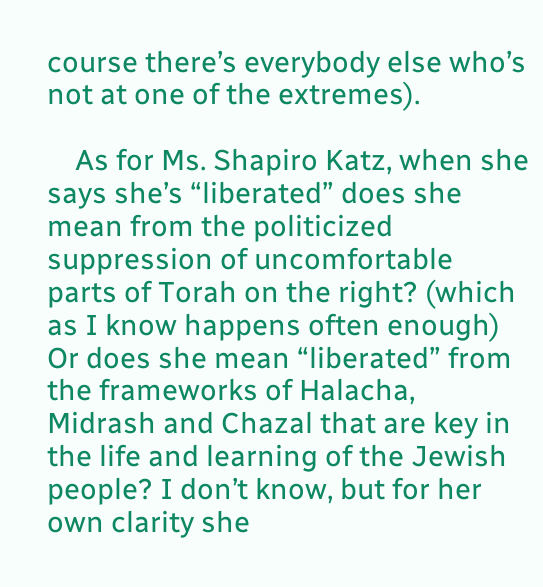course there’s everybody else who’s not at one of the extremes).

    As for Ms. Shapiro Katz, when she says she’s “liberated” does she mean from the politicized suppression of uncomfortable parts of Torah on the right? (which as I know happens often enough) Or does she mean “liberated” from the frameworks of Halacha, Midrash and Chazal that are key in the life and learning of the Jewish people? I don’t know, but for her own clarity she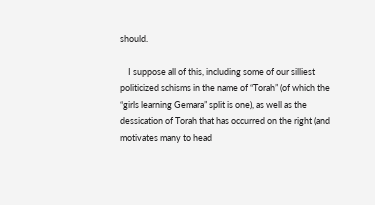should.

    I suppose all of this, including some of our silliest politicized schisms in the name of “Torah” (of which the “girls learning Gemara” split is one), as well as the dessication of Torah that has occurred on the right (and motivates many to head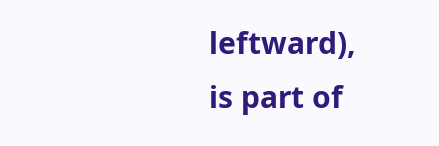leftward), is part of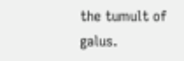the tumult of galus.